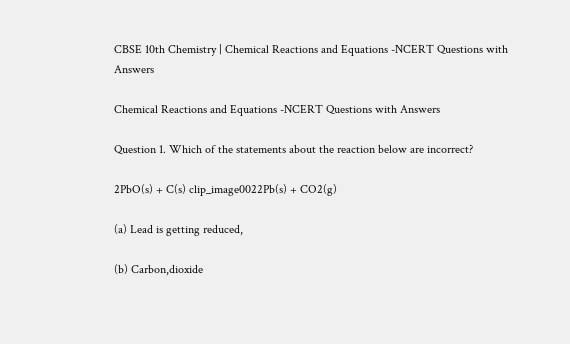CBSE 10th Chemistry | Chemical Reactions and Equations -NCERT Questions with Answers

Chemical Reactions and Equations -NCERT Questions with Answers

Question 1. Which of the statements about the reaction below are incorrect?

2PbO(s) + C(s) clip_image0022Pb(s) + CO2(g)

(a) Lead is getting reduced,

(b) Carbon,dioxide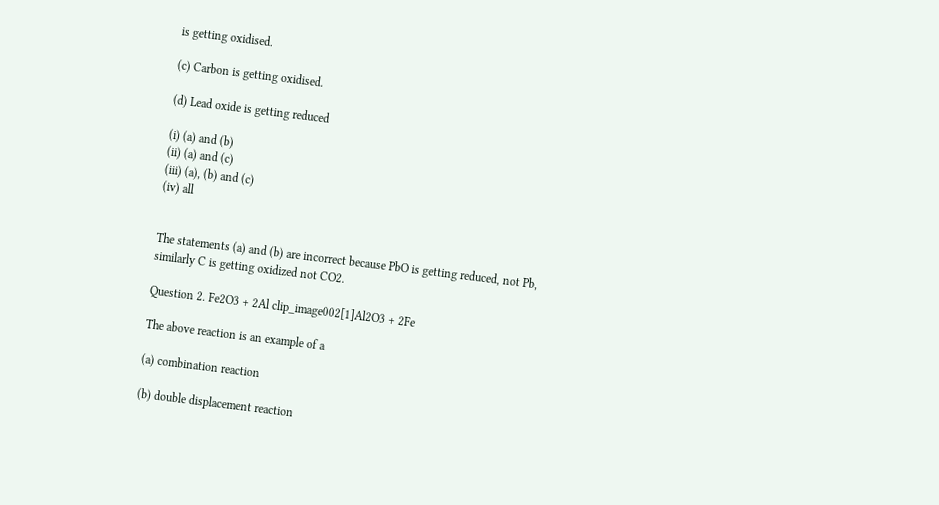is getting oxidised.

(c) Carbon is getting oxidised.

(d) Lead oxide is getting reduced

(i) (a) and (b)
(ii) (a) and (c)
(iii) (a), (b) and (c)
(iv) all


The statements (a) and (b) are incorrect because PbO is getting reduced, not Pb, similarly C is getting oxidized not CO2.

Question 2. Fe2O3 + 2Al clip_image002[1]Al2O3 + 2Fe

The above reaction is an example of a

(a) combination reaction

(b) double displacement reaction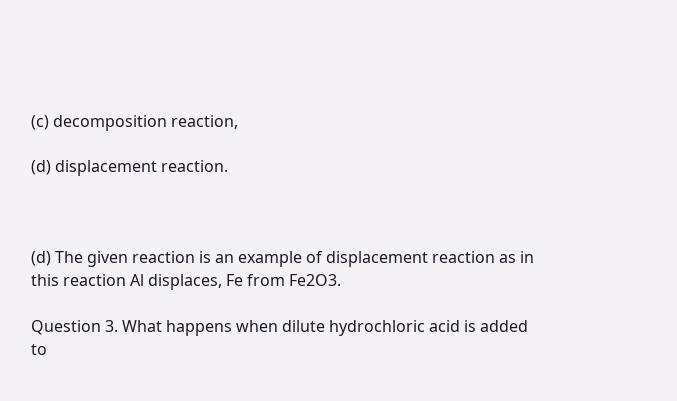(c) decomposition reaction,

(d) displacement reaction.



(d) The given reaction is an example of displacement reaction as in this reaction Al displaces, Fe from Fe2O3.

Question 3. What happens when dilute hydrochloric acid is added to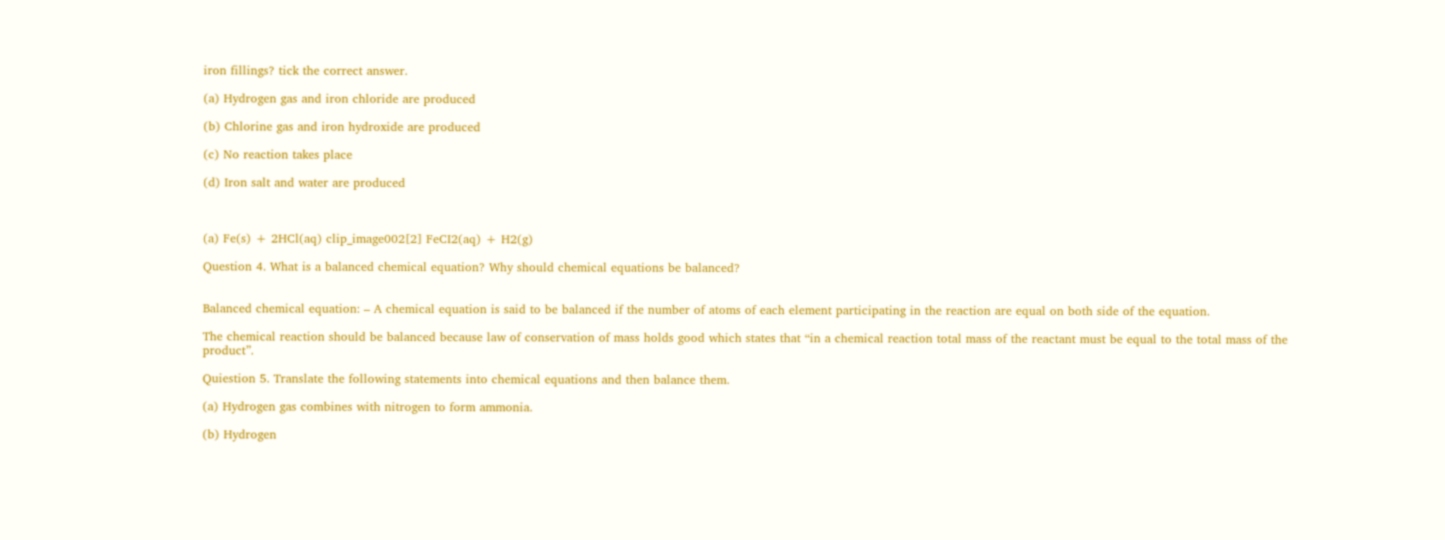iron fillings? tick the correct answer.

(a) Hydrogen gas and iron chloride are produced

(b) Chlorine gas and iron hydroxide are produced

(c) No reaction takes place

(d) Iron salt and water are produced



(a) Fe(s) + 2HCl(aq) clip_image002[2] FeCI2(aq) + H2(g)

Question 4. What is a balanced chemical equation? Why should chemical equations be balanced?


Balanced chemical equation: – A chemical equation is said to be balanced if the number of atoms of each element participating in the reaction are equal on both side of the equation.

The chemical reaction should be balanced because law of conservation of mass holds good which states that “in a chemical reaction total mass of the reactant must be equal to the total mass of the product”.

Quiestion 5. Translate the following statements into chemical equations and then balance them.

(a) Hydrogen gas combines with nitrogen to form ammonia.

(b) Hydrogen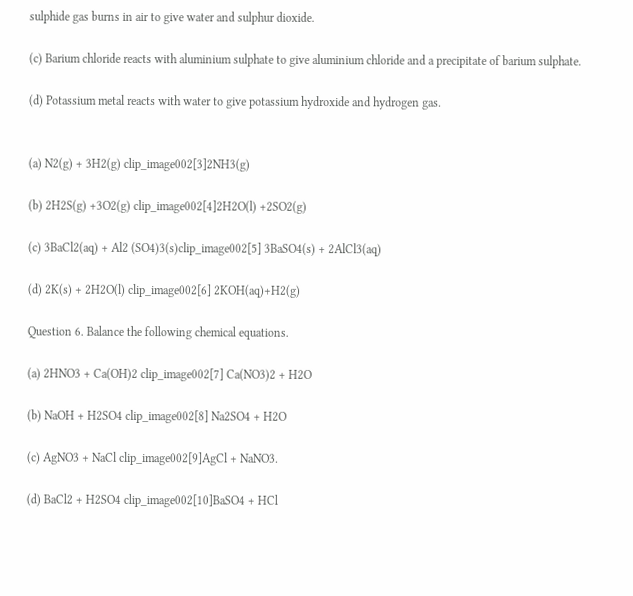sulphide gas burns in air to give water and sulphur dioxide.

(c) Barium chloride reacts with aluminium sulphate to give aluminium chloride and a precipitate of barium sulphate.

(d) Potassium metal reacts with water to give potassium hydroxide and hydrogen gas.


(a) N2(g) + 3H2(g) clip_image002[3]2NH3(g)

(b) 2H2S(g) +3O2(g) clip_image002[4]2H2O(l) +2SO2(g)

(c) 3BaCl2(aq) + Al2 (SO4)3(s)clip_image002[5] 3BaSO4(s) + 2AlCl3(aq)

(d) 2K(s) + 2H2O(l) clip_image002[6] 2KOH(aq)+H2(g)

Question 6. Balance the following chemical equations.

(a) 2HNO3 + Ca(OH)2 clip_image002[7] Ca(NO3)2 + H2O

(b) NaOH + H2SO4 clip_image002[8] Na2SO4 + H2O

(c) AgNO3 + NaCl clip_image002[9]AgCl + NaNO3.

(d) BaCl2 + H2SO4 clip_image002[10]BaSO4 + HCl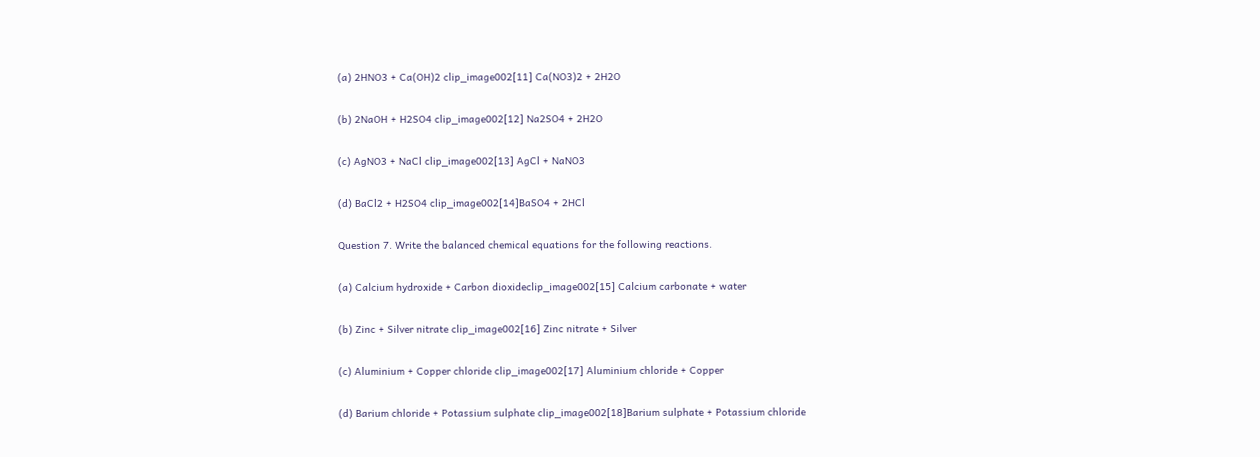(a) 2HNO3 + Ca(OH)2 clip_image002[11] Ca(NO3)2 + 2H2O

(b) 2NaOH + H2SO4 clip_image002[12] Na2SO4 + 2H2O

(c) AgNO3 + NaCl clip_image002[13] AgCl + NaNO3

(d) BaCl2 + H2SO4 clip_image002[14]BaSO4 + 2HCl

Question 7. Write the balanced chemical equations for the following reactions.

(a) Calcium hydroxide + Carbon dioxideclip_image002[15] Calcium carbonate + water

(b) Zinc + Silver nitrate clip_image002[16] Zinc nitrate + Silver

(c) Aluminium + Copper chloride clip_image002[17] Aluminium chloride + Copper

(d) Barium chloride + Potassium sulphate clip_image002[18]Barium sulphate + Potassium chloride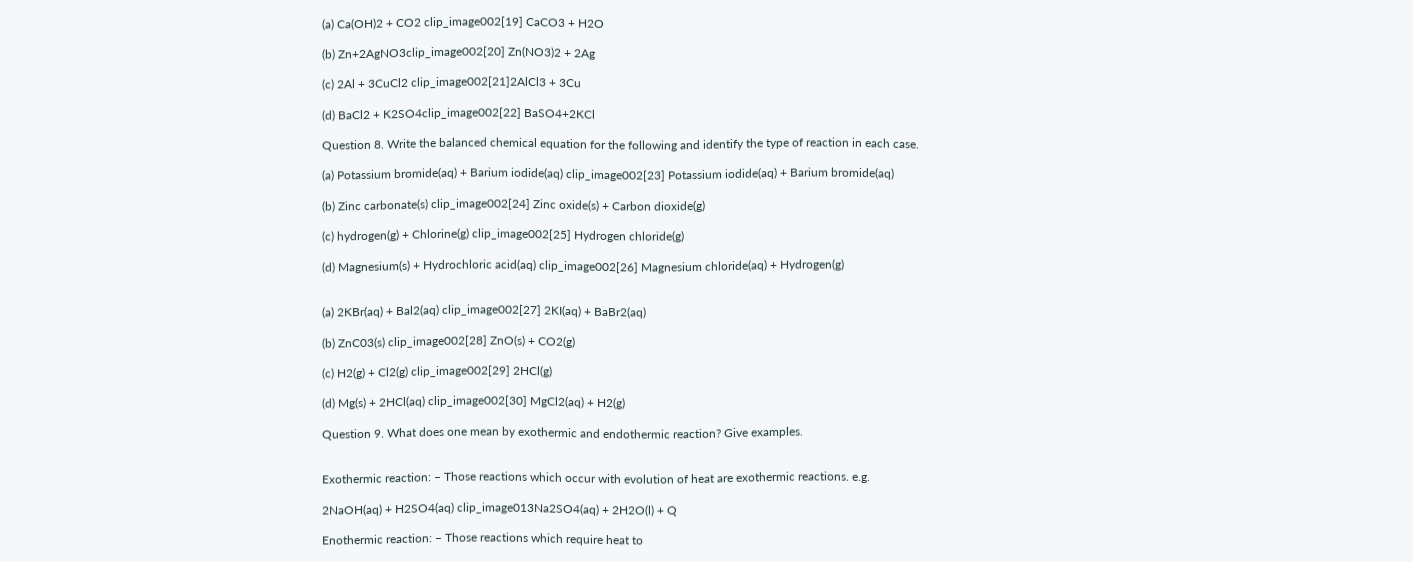(a) Ca(OH)2 + CO2 clip_image002[19] CaCO3 + H2O

(b) Zn+2AgNO3clip_image002[20] Zn(NO3)2 + 2Ag

(c) 2Al + 3CuCl2 clip_image002[21]2AlCl3 + 3Cu

(d) BaCl2 + K2SO4clip_image002[22] BaSO4+2KCl

Question 8. Write the balanced chemical equation for the following and identify the type of reaction in each case.

(a) Potassium bromide(aq) + Barium iodide(aq) clip_image002[23] Potassium iodide(aq) + Barium bromide(aq)

(b) Zinc carbonate(s) clip_image002[24] Zinc oxide(s) + Carbon dioxide(g)

(c) hydrogen(g) + Chlorine(g) clip_image002[25] Hydrogen chloride(g)

(d) Magnesium(s) + Hydrochloric acid(aq) clip_image002[26] Magnesium chloride(aq) + Hydrogen(g)


(a) 2KBr(aq) + Bal2(aq) clip_image002[27] 2KI(aq) + BaBr2(aq)

(b) ZnC03(s) clip_image002[28] ZnO(s) + CO2(g)

(c) H2(g) + Cl2(g) clip_image002[29] 2HCl(g)

(d) Mg(s) + 2HCl(aq) clip_image002[30] MgCl2(aq) + H2(g)

Question 9. What does one mean by exothermic and endothermic reaction? Give examples.


Exothermic reaction: – Those reactions which occur with evolution of heat are exothermic reactions. e.g.

2NaOH(aq) + H2SO4(aq) clip_image013Na2SO4(aq) + 2H2O(l) + Q

Enothermic reaction: – Those reactions which require heat to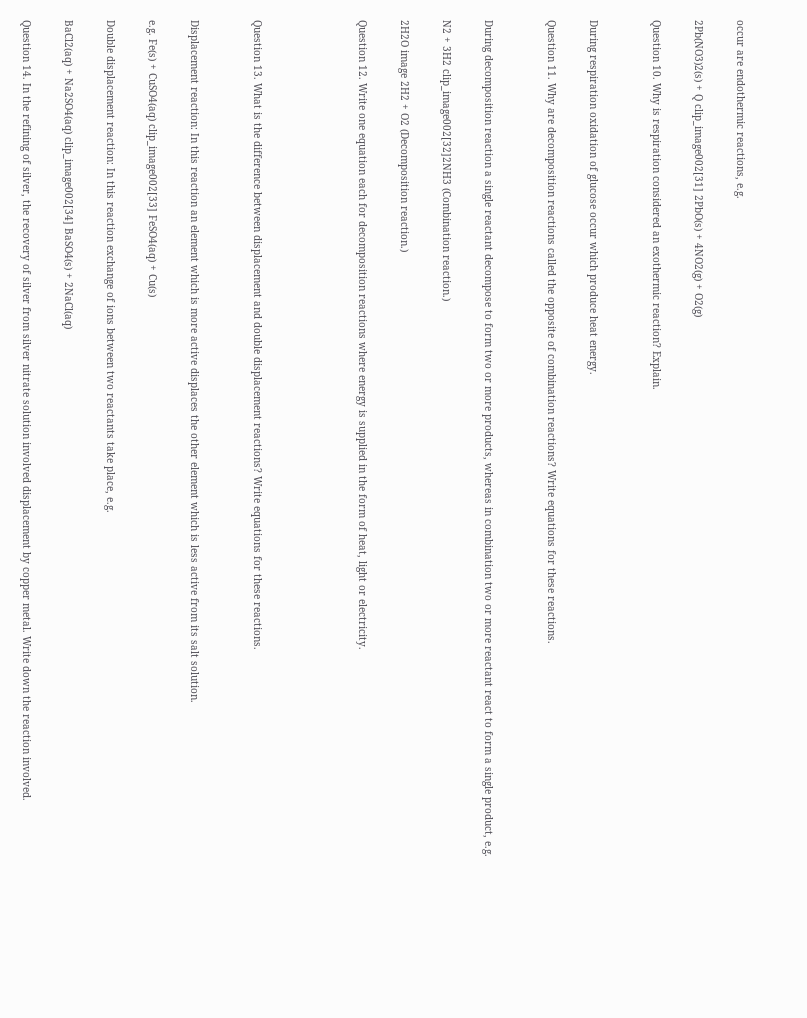occur are endothermic reactions, e.g.

2Pb(NO3)2(s) + Q clip_image002[31] 2PbO(s) + 4NO2(g) + O2(g)

Question 10. Why is respiration considered an exothermic reaction? Explain.


During respiration oxidation of glucose occur which produce heat energy.

Question 11. Why are decomposition reactions called the opposite of combination reactions? Write equations for these reactions.


During decomposition reaction a single reactant decompose to form two or more products, whereas in combination two or more reactant react to form a single product, e.g.

N2 + 3H2 clip_image002[32]2NH3 (Combination reaction.)

2H2O image 2H2 + O2 (Decomposition reaction.)

Question 12. Write one equation each for decomposition reactions where energy is supplied in the form of heat, light or electricity.




Question 13. What is the difference between displacement and double displacement reactions? Write equations for these reactions.


Displacement reaction: In this reaction an element which is more active displaces the other element which is less active from its salt solution.

e.g. Fe(s) + CuSO4(aq) clip_image002[33] FeSO4(aq) + Cu(s)

Double displacement reaction: In this reaction exchange of ions between two reactants take place, e.g.

BaCl2(aq) + Na2SO4(aq) clip_image002[34] BaSO4(s) + 2NaCl(aq)

Question 14. In the refining of silver, the recovery of silver from silver nitrate solution involved displacement by copper metal. Write down the reaction involved.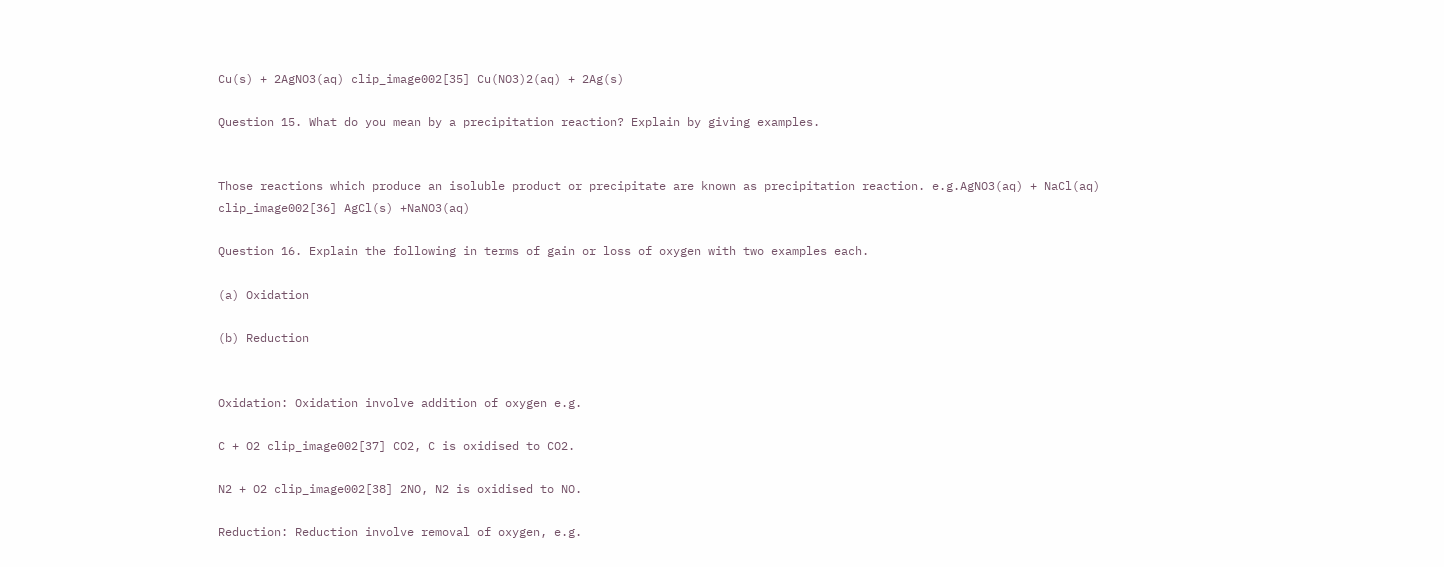Cu(s) + 2AgNO3(aq) clip_image002[35] Cu(NO3)2(aq) + 2Ag(s)

Question 15. What do you mean by a precipitation reaction? Explain by giving examples.


Those reactions which produce an isoluble product or precipitate are known as precipitation reaction. e.g.AgNO3(aq) + NaCl(aq) clip_image002[36] AgCl(s) +NaNO3(aq)

Question 16. Explain the following in terms of gain or loss of oxygen with two examples each.

(a) Oxidation

(b) Reduction


Oxidation: Oxidation involve addition of oxygen e.g.

C + O2 clip_image002[37] CO2, C is oxidised to CO2.

N2 + O2 clip_image002[38] 2NO, N2 is oxidised to NO.

Reduction: Reduction involve removal of oxygen, e.g.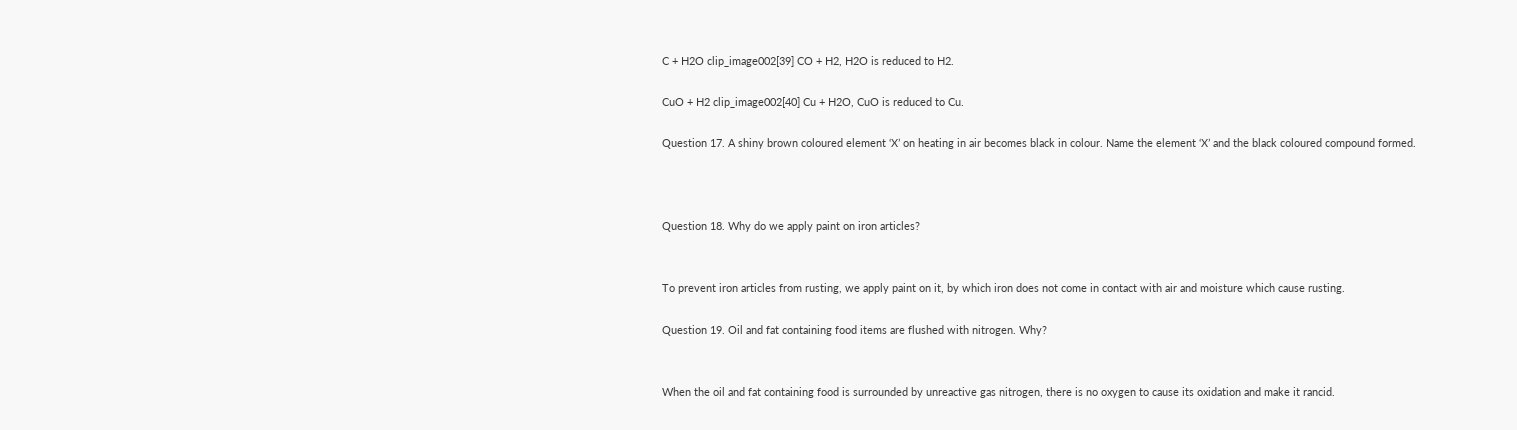C + H2O clip_image002[39] CO + H2, H2O is reduced to H2.

CuO + H2 clip_image002[40] Cu + H2O, CuO is reduced to Cu.

Question 17. A shiny brown coloured element ‘X’ on heating in air becomes black in colour. Name the element ‘X’ and the black coloured compound formed.



Question 18. Why do we apply paint on iron articles?


To prevent iron articles from rusting, we apply paint on it, by which iron does not come in contact with air and moisture which cause rusting.

Question 19. Oil and fat containing food items are flushed with nitrogen. Why?


When the oil and fat containing food is surrounded by unreactive gas nitrogen, there is no oxygen to cause its oxidation and make it rancid.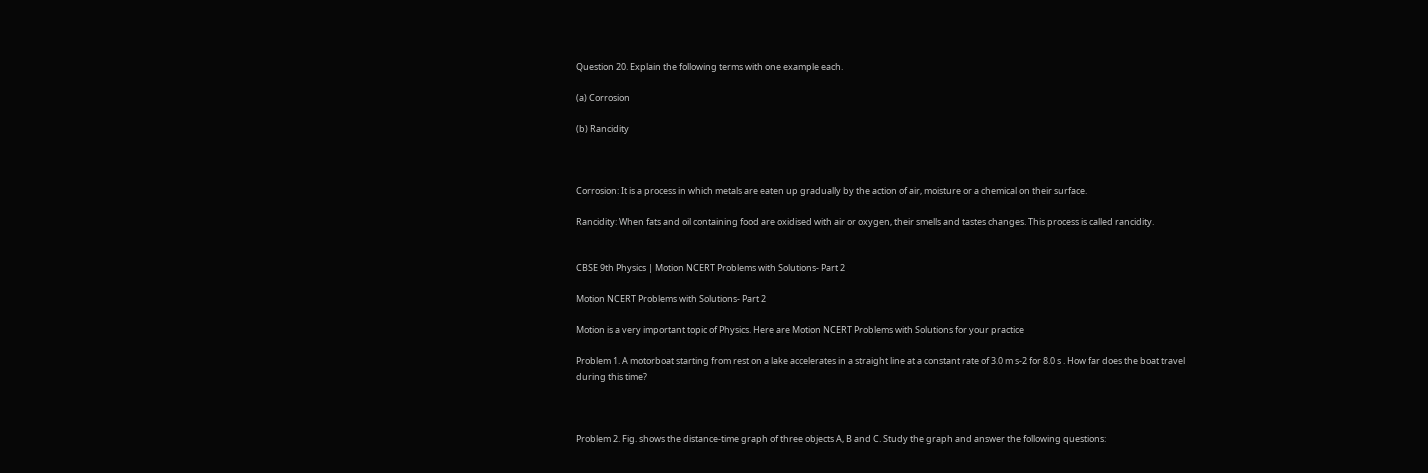Question 20. Explain the following terms with one example each.

(a) Corrosion

(b) Rancidity



Corrosion: It is a process in which metals are eaten up gradually by the action of air, moisture or a chemical on their surface.

Rancidity: When fats and oil containing food are oxidised with air or oxygen, their smells and tastes changes. This process is called rancidity.


CBSE 9th Physics | Motion NCERT Problems with Solutions- Part 2

Motion NCERT Problems with Solutions- Part 2

Motion is a very important topic of Physics. Here are Motion NCERT Problems with Solutions for your practice

Problem 1. A motorboat starting from rest on a lake accelerates in a straight line at a constant rate of 3.0 m s-2 for 8.0 s . How far does the boat travel during this time?



Problem 2. Fig. shows the distance-time graph of three objects A, B and C. Study the graph and answer the following questions: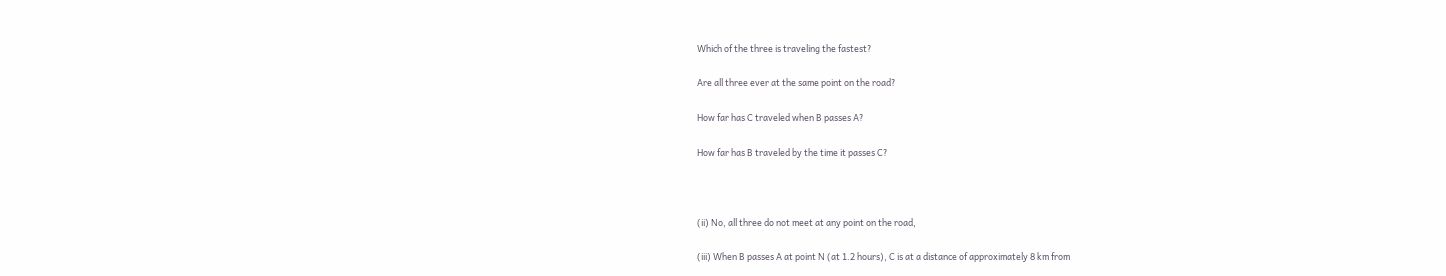Which of the three is traveling the fastest?

Are all three ever at the same point on the road?

How far has C traveled when B passes A?

How far has B traveled by the time it passes C?



(ii) No, all three do not meet at any point on the road,

(iii) When B passes A at point N (at 1.2 hours), C is at a distance of approximately 8 km from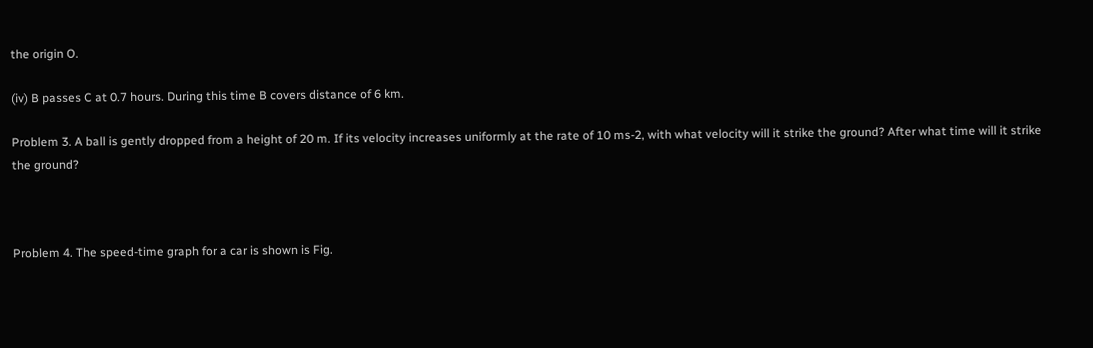the origin O.

(iv) B passes C at 0.7 hours. During this time B covers distance of 6 km.

Problem 3. A ball is gently dropped from a height of 20 m. If its velocity increases uniformly at the rate of 10 ms-2, with what velocity will it strike the ground? After what time will it strike the ground?



Problem 4. The speed-time graph for a car is shown is Fig.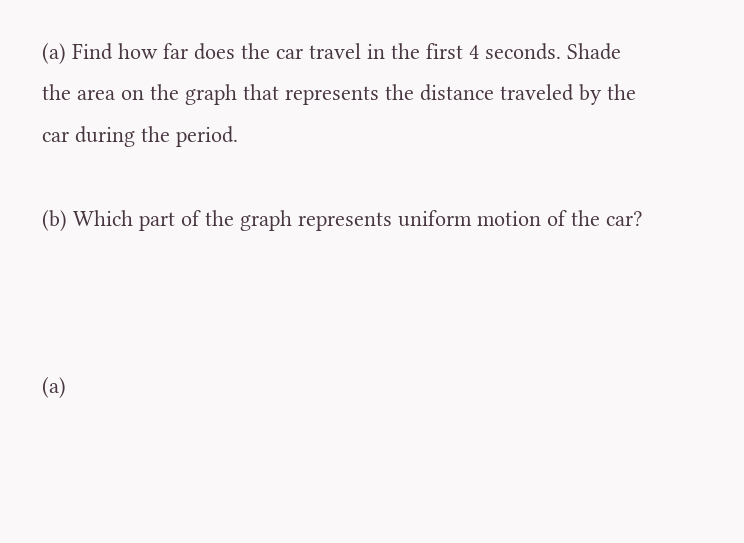(a) Find how far does the car travel in the first 4 seconds. Shade the area on the graph that represents the distance traveled by the car during the period.

(b) Which part of the graph represents uniform motion of the car?



(a)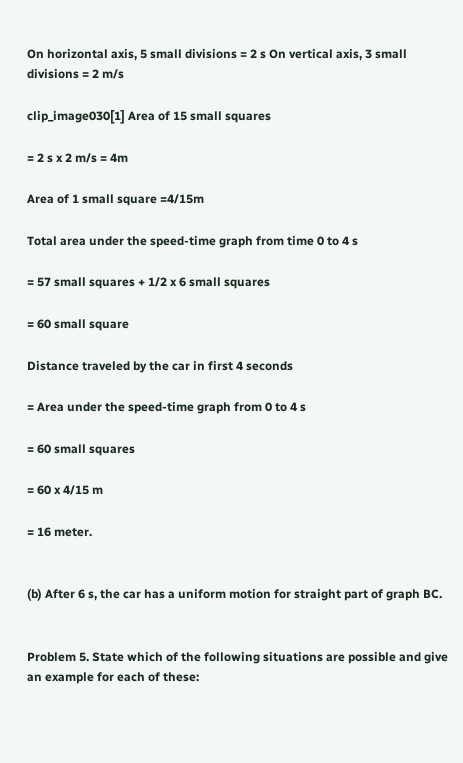On horizontal axis, 5 small divisions = 2 s On vertical axis, 3 small divisions = 2 m/s

clip_image030[1] Area of 15 small squares

= 2 s x 2 m/s = 4m

Area of 1 small square =4/15m

Total area under the speed-time graph from time 0 to 4 s

= 57 small squares + 1/2 x 6 small squares

= 60 small square

Distance traveled by the car in first 4 seconds

= Area under the speed-time graph from 0 to 4 s

= 60 small squares

= 60 x 4/15 m

= 16 meter.


(b) After 6 s, the car has a uniform motion for straight part of graph BC.


Problem 5. State which of the following situations are possible and give an example for each of these: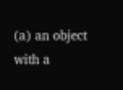(a) an object with a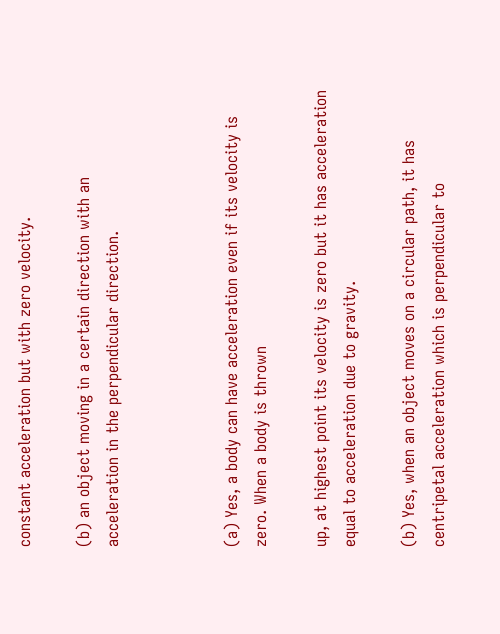constant acceleration but with zero velocity.

(b) an object moving in a certain direction with an acceleration in the perpendicular direction.



(a) Yes, a body can have acceleration even if its velocity is zero. When a body is thrown

up, at highest point its velocity is zero but it has acceleration equal to acceleration due to gravity.

(b) Yes, when an object moves on a circular path, it has centripetal acceleration which is perpendicular to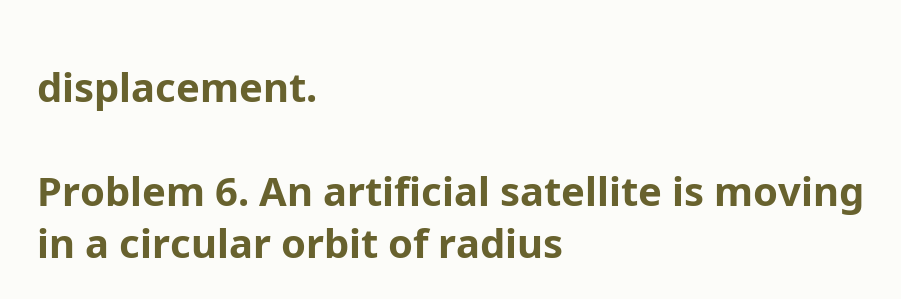displacement.

Problem 6. An artificial satellite is moving in a circular orbit of radius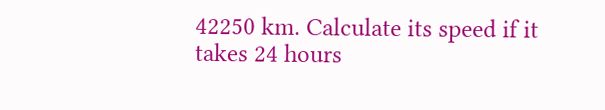42250 km. Calculate its speed if it takes 24 hours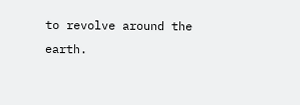to revolve around the earth.